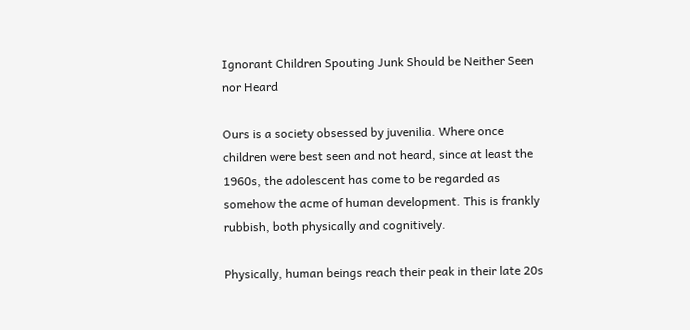Ignorant Children Spouting Junk Should be Neither Seen nor Heard

Ours is a society obsessed by juvenilia. Where once children were best seen and not heard, since at least the 1960s, the adolescent has come to be regarded as somehow the acme of human development. This is frankly rubbish, both physically and cognitively.

Physically, human beings reach their peak in their late 20s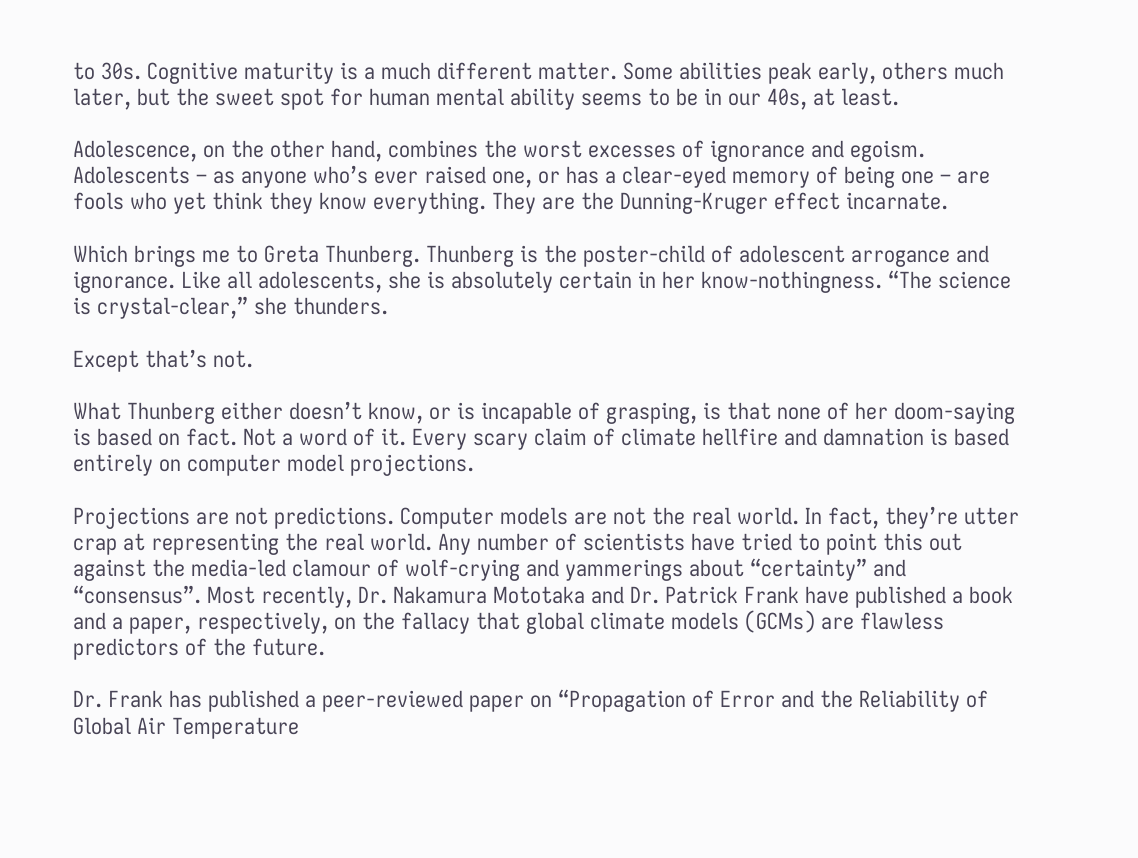to 30s. Cognitive maturity is a much different matter. Some abilities peak early, others much later, but the sweet spot for human mental ability seems to be in our 40s, at least.

Adolescence, on the other hand, combines the worst excesses of ignorance and egoism. Adolescents – as anyone who’s ever raised one, or has a clear-eyed memory of being one – are fools who yet think they know everything. They are the Dunning-Kruger effect incarnate.

Which brings me to Greta Thunberg. Thunberg is the poster-child of adolescent arrogance and ignorance. Like all adolescents, she is absolutely certain in her know-nothingness. “The science is crystal-clear,” she thunders.

Except that’s not.

What Thunberg either doesn’t know, or is incapable of grasping, is that none of her doom-saying is based on fact. Not a word of it. Every scary claim of climate hellfire and damnation is based entirely on computer model projections.

Projections are not predictions. Computer models are not the real world. In fact, they’re utter crap at representing the real world. Any number of scientists have tried to point this out against the media-led clamour of wolf-crying and yammerings about “certainty” and “consensus”. Most recently, Dr. Nakamura Mototaka and Dr. Patrick Frank have published a book and a paper, respectively, on the fallacy that global climate models (GCMs) are flawless predictors of the future.

Dr. Frank has published a peer-reviewed paper on “Propagation of Error and the Reliability of Global Air Temperature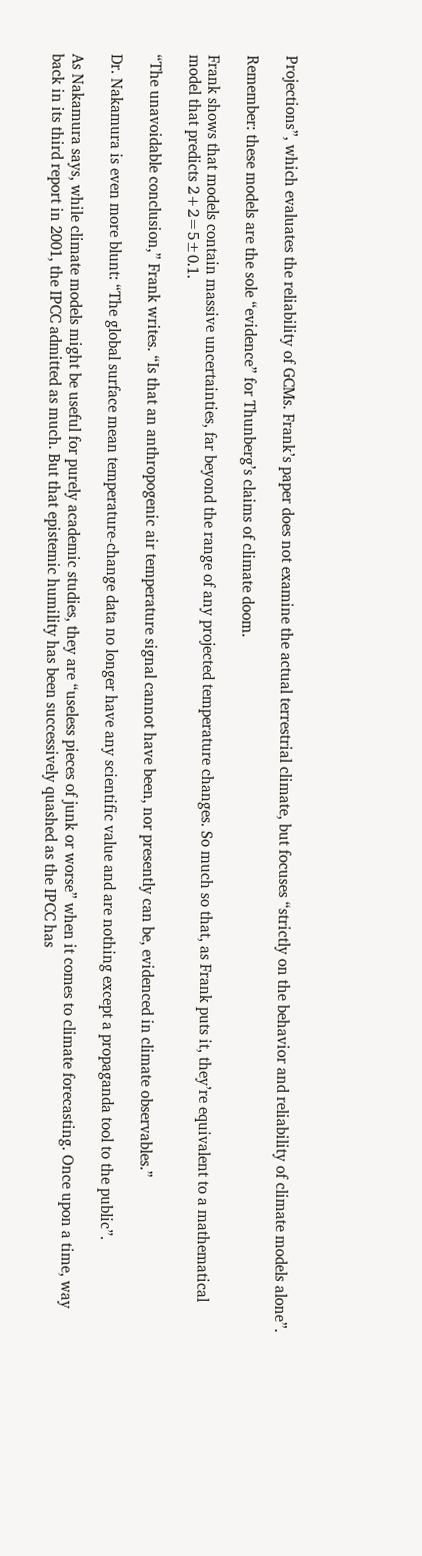Projections”, which evaluates the reliability of GCMs. Frank’s paper does not examine the actual terrestrial climate, but focuses “strictly on the behavior and reliability of climate models alone”.

Remember: these models are the sole “evidence” for Thunberg’s claims of climate doom.

Frank shows that models contain massive uncertainties, far beyond the range of any projected temperature changes. So much so that, as Frank puts it, they’re equivalent to a mathematical model that predicts 2+2=5±0.1.

“The unavoidable conclusion,” Frank writes. “Is that an anthropogenic air temperature signal cannot have been, nor presently can be, evidenced in climate observables.”

Dr. Nakamura is even more blunt: “The global surface mean temperature-change data no longer have any scientific value and are nothing except a propaganda tool to the public”.

As Nakamura says, while climate models might be useful for purely academic studies, they are “useless pieces of junk or worse” when it comes to climate forecasting. Once upon a time, way back in its third report in 2001, the IPCC admitted as much. But that epistemic humility has been successively quashed as the IPCC has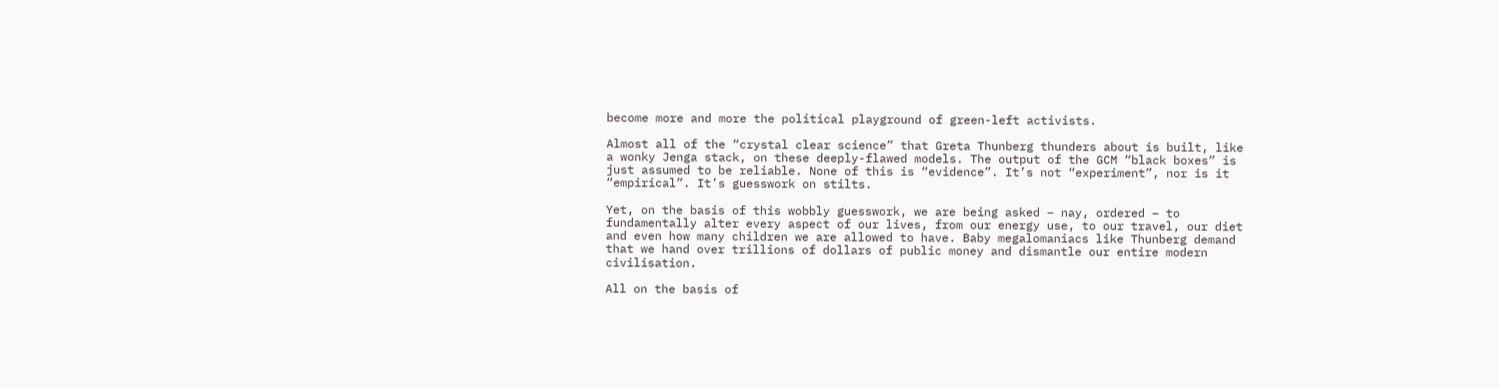become more and more the political playground of green-left activists.

Almost all of the “crystal clear science” that Greta Thunberg thunders about is built, like a wonky Jenga stack, on these deeply-flawed models. The output of the GCM “black boxes” is just assumed to be reliable. None of this is “evidence”. It’s not “experiment”, nor is it “empirical”. It’s guesswork on stilts.

Yet, on the basis of this wobbly guesswork, we are being asked – nay, ordered – to fundamentally alter every aspect of our lives, from our energy use, to our travel, our diet and even how many children we are allowed to have. Baby megalomaniacs like Thunberg demand that we hand over trillions of dollars of public money and dismantle our entire modern civilisation.

All on the basis of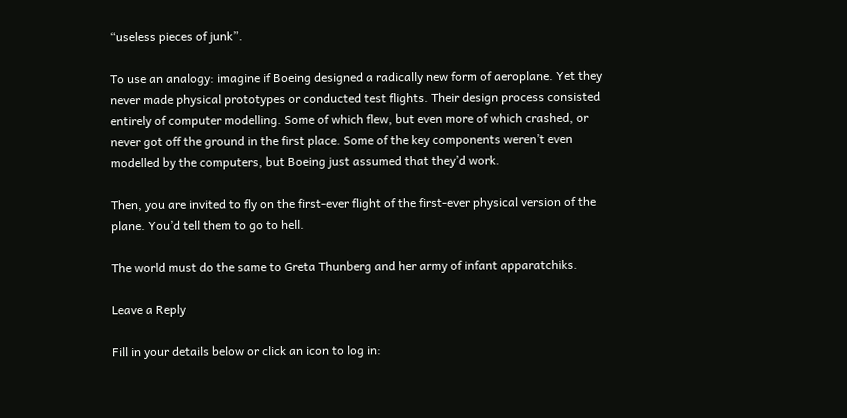“useless pieces of junk”.

To use an analogy: imagine if Boeing designed a radically new form of aeroplane. Yet they never made physical prototypes or conducted test flights. Their design process consisted entirely of computer modelling. Some of which flew, but even more of which crashed, or never got off the ground in the first place. Some of the key components weren’t even modelled by the computers, but Boeing just assumed that they’d work.

Then, you are invited to fly on the first-ever flight of the first-ever physical version of the plane. You’d tell them to go to hell.

The world must do the same to Greta Thunberg and her army of infant apparatchiks.

Leave a Reply

Fill in your details below or click an icon to log in: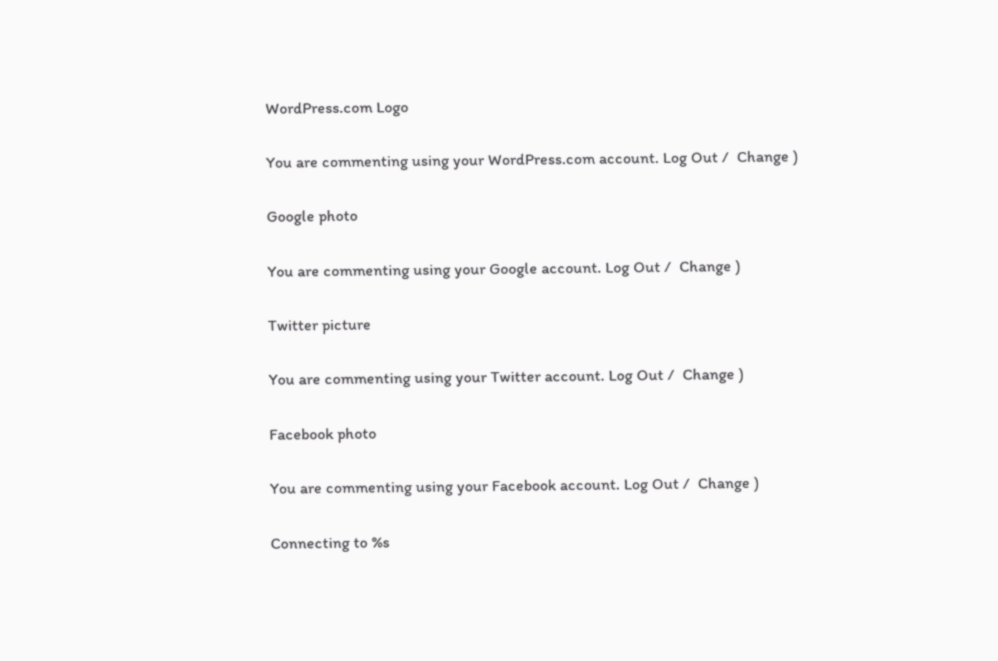WordPress.com Logo

You are commenting using your WordPress.com account. Log Out /  Change )

Google photo

You are commenting using your Google account. Log Out /  Change )

Twitter picture

You are commenting using your Twitter account. Log Out /  Change )

Facebook photo

You are commenting using your Facebook account. Log Out /  Change )

Connecting to %s